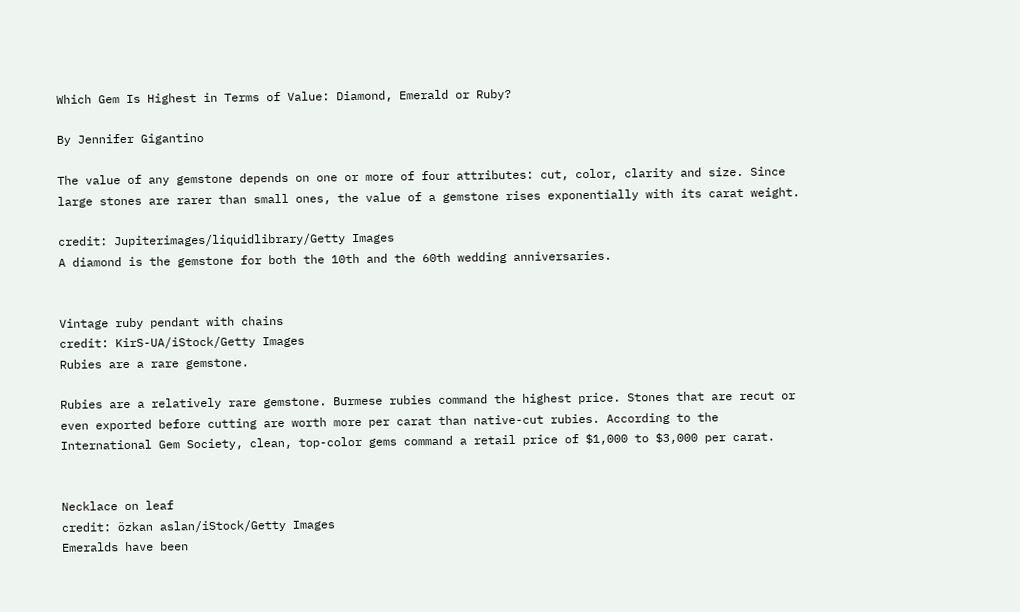Which Gem Is Highest in Terms of Value: Diamond, Emerald or Ruby?

By Jennifer Gigantino

The value of any gemstone depends on one or more of four attributes: cut, color, clarity and size. Since large stones are rarer than small ones, the value of a gemstone rises exponentially with its carat weight.

credit: Jupiterimages/liquidlibrary/Getty Images
A diamond is the gemstone for both the 10th and the 60th wedding anniversaries.


Vintage ruby pendant with chains
credit: KirS-UA/iStock/Getty Images
Rubies are a rare gemstone.

Rubies are a relatively rare gemstone. Burmese rubies command the highest price. Stones that are recut or even exported before cutting are worth more per carat than native-cut rubies. According to the International Gem Society, clean, top-color gems command a retail price of $1,000 to $3,000 per carat.


Necklace on leaf
credit: özkan aslan/iStock/Getty Images
Emeralds have been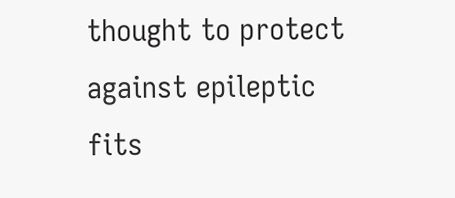thought to protect against epileptic fits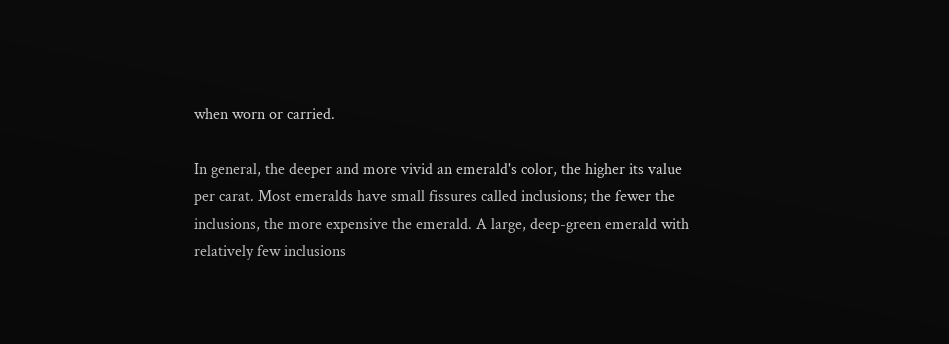when worn or carried.

In general, the deeper and more vivid an emerald's color, the higher its value per carat. Most emeralds have small fissures called inclusions; the fewer the inclusions, the more expensive the emerald. A large, deep-green emerald with relatively few inclusions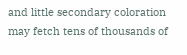and little secondary coloration may fetch tens of thousands of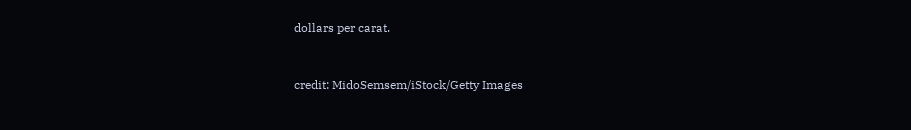dollars per carat.


credit: MidoSemsem/iStock/Getty Images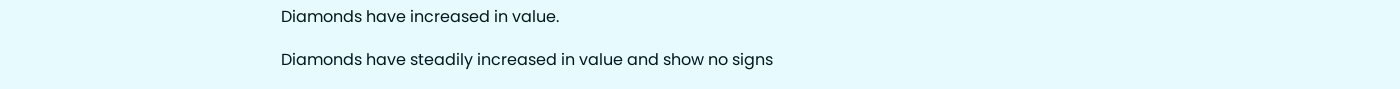Diamonds have increased in value.

Diamonds have steadily increased in value and show no signs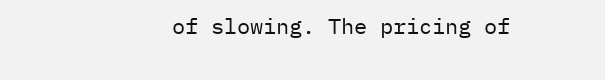of slowing. The pricing of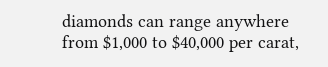diamonds can range anywhere from $1,000 to $40,000 per carat,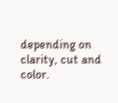depending on clarity, cut and color.